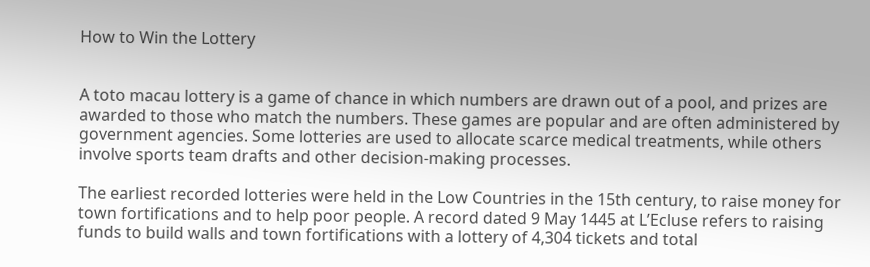How to Win the Lottery


A toto macau lottery is a game of chance in which numbers are drawn out of a pool, and prizes are awarded to those who match the numbers. These games are popular and are often administered by government agencies. Some lotteries are used to allocate scarce medical treatments, while others involve sports team drafts and other decision-making processes.

The earliest recorded lotteries were held in the Low Countries in the 15th century, to raise money for town fortifications and to help poor people. A record dated 9 May 1445 at L’Ecluse refers to raising funds to build walls and town fortifications with a lottery of 4,304 tickets and total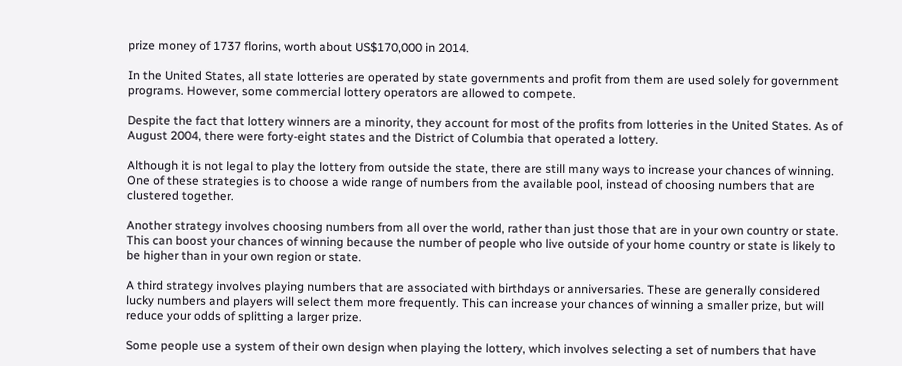prize money of 1737 florins, worth about US$170,000 in 2014.

In the United States, all state lotteries are operated by state governments and profit from them are used solely for government programs. However, some commercial lottery operators are allowed to compete.

Despite the fact that lottery winners are a minority, they account for most of the profits from lotteries in the United States. As of August 2004, there were forty-eight states and the District of Columbia that operated a lottery.

Although it is not legal to play the lottery from outside the state, there are still many ways to increase your chances of winning. One of these strategies is to choose a wide range of numbers from the available pool, instead of choosing numbers that are clustered together.

Another strategy involves choosing numbers from all over the world, rather than just those that are in your own country or state. This can boost your chances of winning because the number of people who live outside of your home country or state is likely to be higher than in your own region or state.

A third strategy involves playing numbers that are associated with birthdays or anniversaries. These are generally considered lucky numbers and players will select them more frequently. This can increase your chances of winning a smaller prize, but will reduce your odds of splitting a larger prize.

Some people use a system of their own design when playing the lottery, which involves selecting a set of numbers that have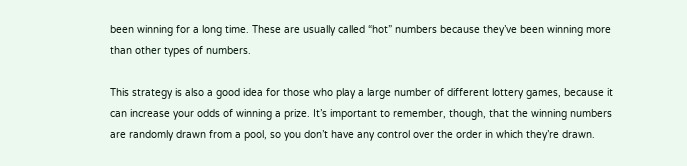been winning for a long time. These are usually called “hot” numbers because they’ve been winning more than other types of numbers.

This strategy is also a good idea for those who play a large number of different lottery games, because it can increase your odds of winning a prize. It’s important to remember, though, that the winning numbers are randomly drawn from a pool, so you don’t have any control over the order in which they’re drawn.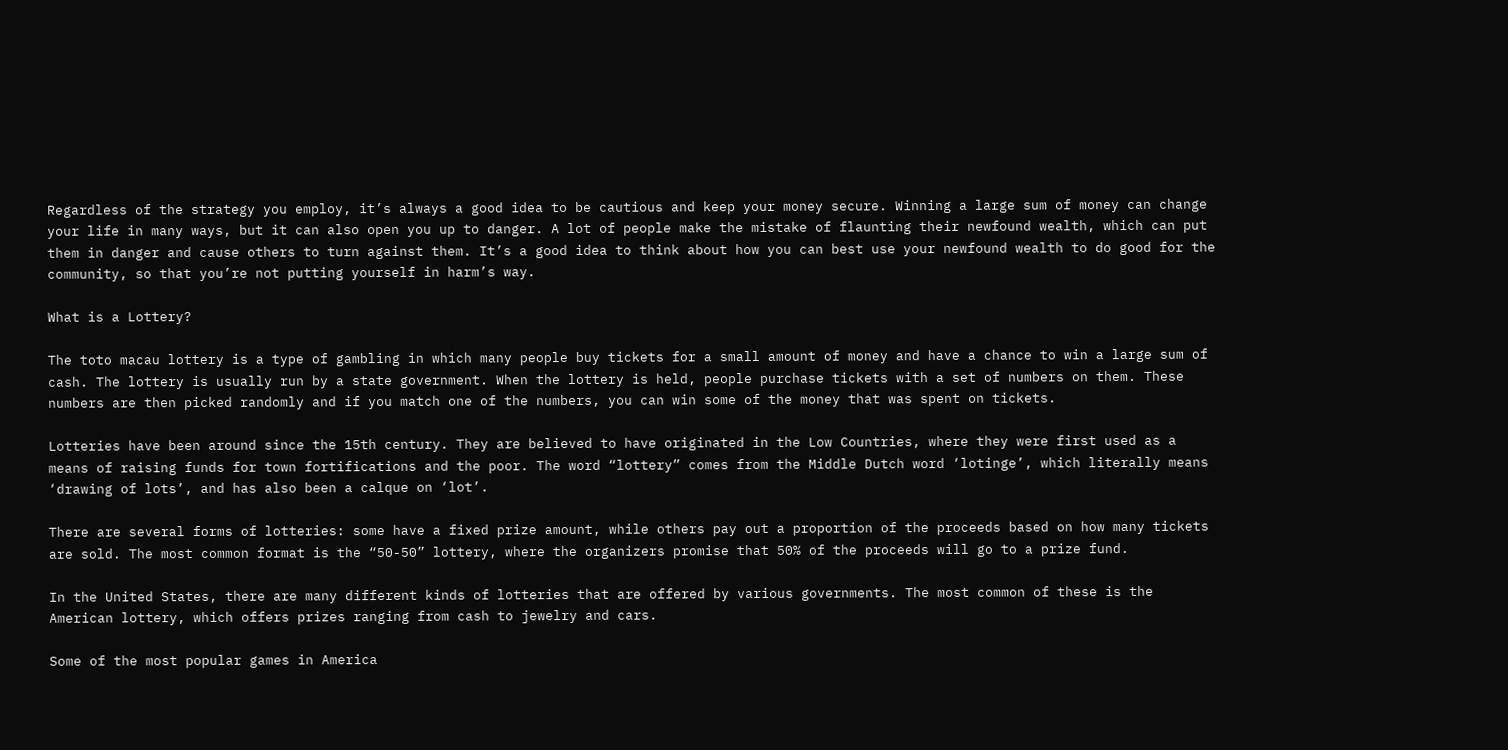Regardless of the strategy you employ, it’s always a good idea to be cautious and keep your money secure. Winning a large sum of money can change your life in many ways, but it can also open you up to danger. A lot of people make the mistake of flaunting their newfound wealth, which can put them in danger and cause others to turn against them. It’s a good idea to think about how you can best use your newfound wealth to do good for the community, so that you’re not putting yourself in harm’s way.

What is a Lottery?

The toto macau lottery is a type of gambling in which many people buy tickets for a small amount of money and have a chance to win a large sum of cash. The lottery is usually run by a state government. When the lottery is held, people purchase tickets with a set of numbers on them. These numbers are then picked randomly and if you match one of the numbers, you can win some of the money that was spent on tickets.

Lotteries have been around since the 15th century. They are believed to have originated in the Low Countries, where they were first used as a means of raising funds for town fortifications and the poor. The word “lottery” comes from the Middle Dutch word ‘lotinge’, which literally means ‘drawing of lots’, and has also been a calque on ‘lot’.

There are several forms of lotteries: some have a fixed prize amount, while others pay out a proportion of the proceeds based on how many tickets are sold. The most common format is the “50-50” lottery, where the organizers promise that 50% of the proceeds will go to a prize fund.

In the United States, there are many different kinds of lotteries that are offered by various governments. The most common of these is the American lottery, which offers prizes ranging from cash to jewelry and cars.

Some of the most popular games in America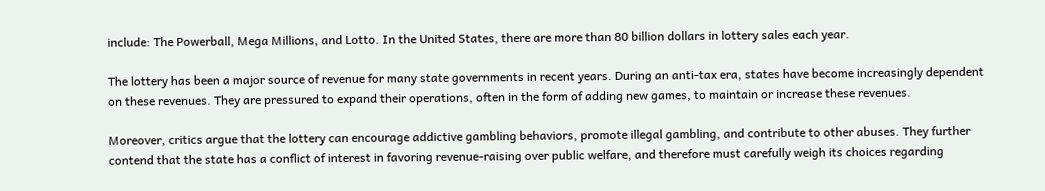include: The Powerball, Mega Millions, and Lotto. In the United States, there are more than 80 billion dollars in lottery sales each year.

The lottery has been a major source of revenue for many state governments in recent years. During an anti-tax era, states have become increasingly dependent on these revenues. They are pressured to expand their operations, often in the form of adding new games, to maintain or increase these revenues.

Moreover, critics argue that the lottery can encourage addictive gambling behaviors, promote illegal gambling, and contribute to other abuses. They further contend that the state has a conflict of interest in favoring revenue-raising over public welfare, and therefore must carefully weigh its choices regarding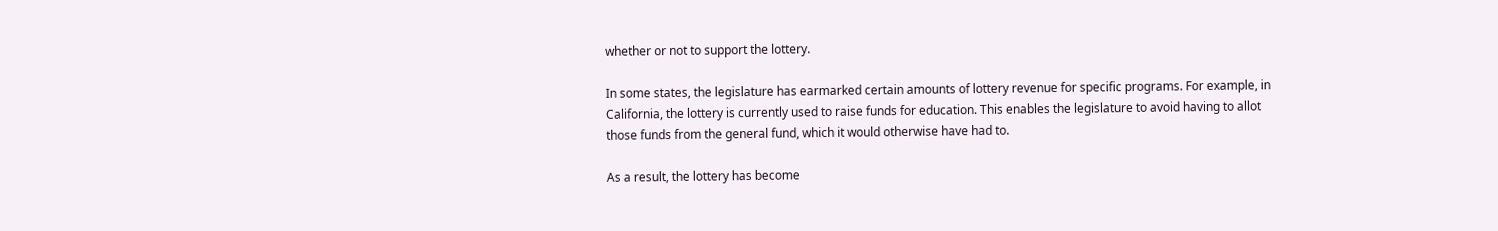whether or not to support the lottery.

In some states, the legislature has earmarked certain amounts of lottery revenue for specific programs. For example, in California, the lottery is currently used to raise funds for education. This enables the legislature to avoid having to allot those funds from the general fund, which it would otherwise have had to.

As a result, the lottery has become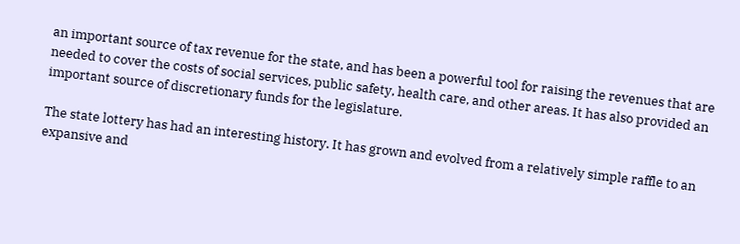an important source of tax revenue for the state, and has been a powerful tool for raising the revenues that are needed to cover the costs of social services, public safety, health care, and other areas. It has also provided an important source of discretionary funds for the legislature.

The state lottery has had an interesting history. It has grown and evolved from a relatively simple raffle to an expansive and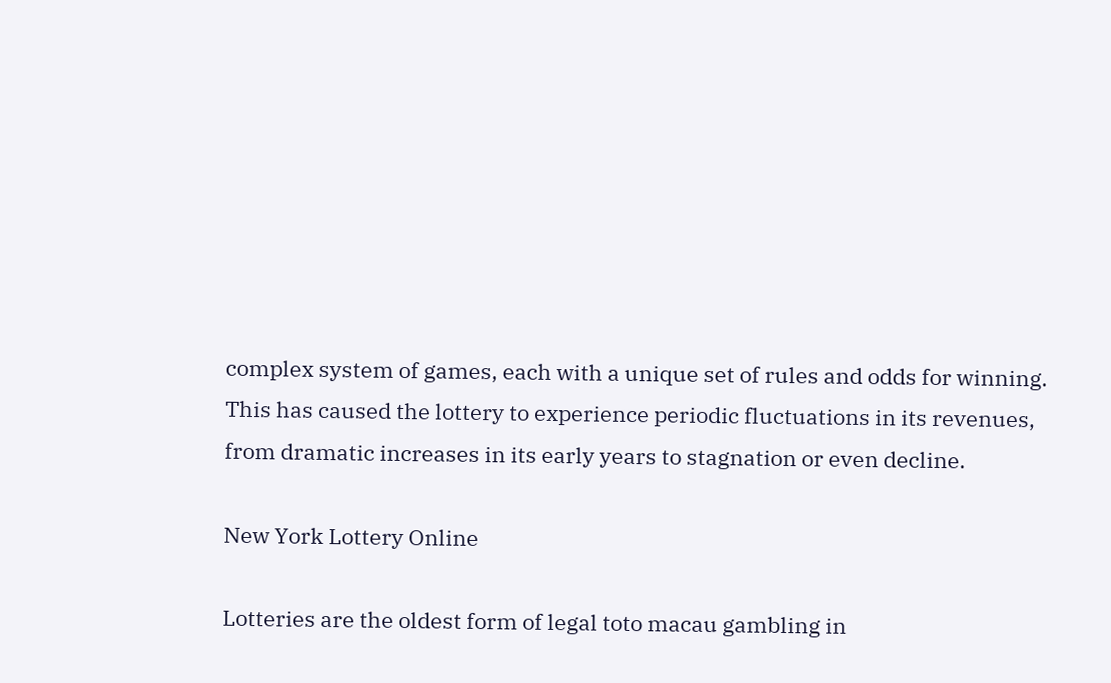complex system of games, each with a unique set of rules and odds for winning. This has caused the lottery to experience periodic fluctuations in its revenues, from dramatic increases in its early years to stagnation or even decline.

New York Lottery Online

Lotteries are the oldest form of legal toto macau gambling in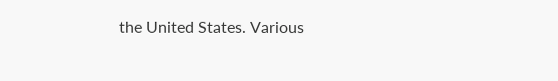the United States. Various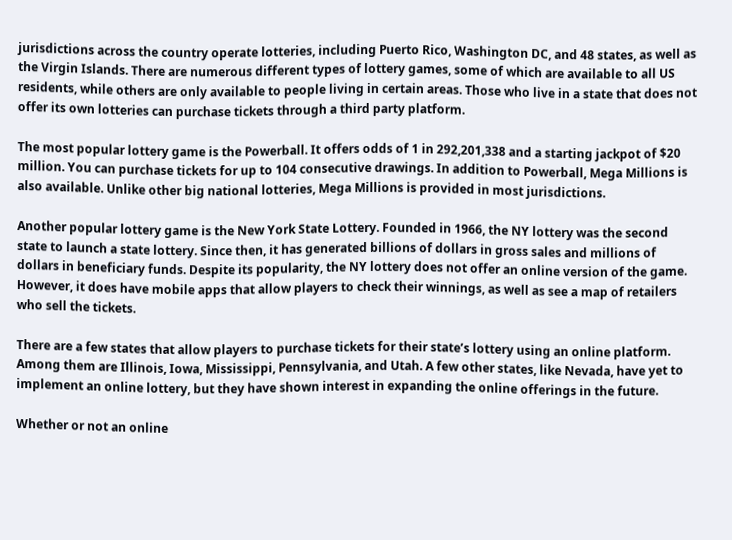jurisdictions across the country operate lotteries, including Puerto Rico, Washington DC, and 48 states, as well as the Virgin Islands. There are numerous different types of lottery games, some of which are available to all US residents, while others are only available to people living in certain areas. Those who live in a state that does not offer its own lotteries can purchase tickets through a third party platform.

The most popular lottery game is the Powerball. It offers odds of 1 in 292,201,338 and a starting jackpot of $20 million. You can purchase tickets for up to 104 consecutive drawings. In addition to Powerball, Mega Millions is also available. Unlike other big national lotteries, Mega Millions is provided in most jurisdictions.

Another popular lottery game is the New York State Lottery. Founded in 1966, the NY lottery was the second state to launch a state lottery. Since then, it has generated billions of dollars in gross sales and millions of dollars in beneficiary funds. Despite its popularity, the NY lottery does not offer an online version of the game. However, it does have mobile apps that allow players to check their winnings, as well as see a map of retailers who sell the tickets.

There are a few states that allow players to purchase tickets for their state’s lottery using an online platform. Among them are Illinois, Iowa, Mississippi, Pennsylvania, and Utah. A few other states, like Nevada, have yet to implement an online lottery, but they have shown interest in expanding the online offerings in the future.

Whether or not an online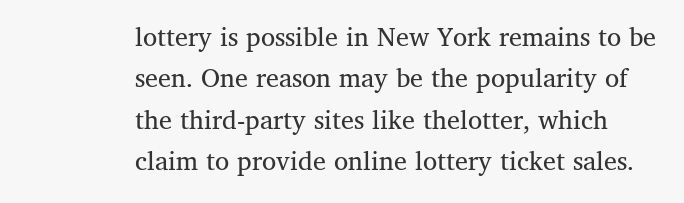lottery is possible in New York remains to be seen. One reason may be the popularity of the third-party sites like thelotter, which claim to provide online lottery ticket sales.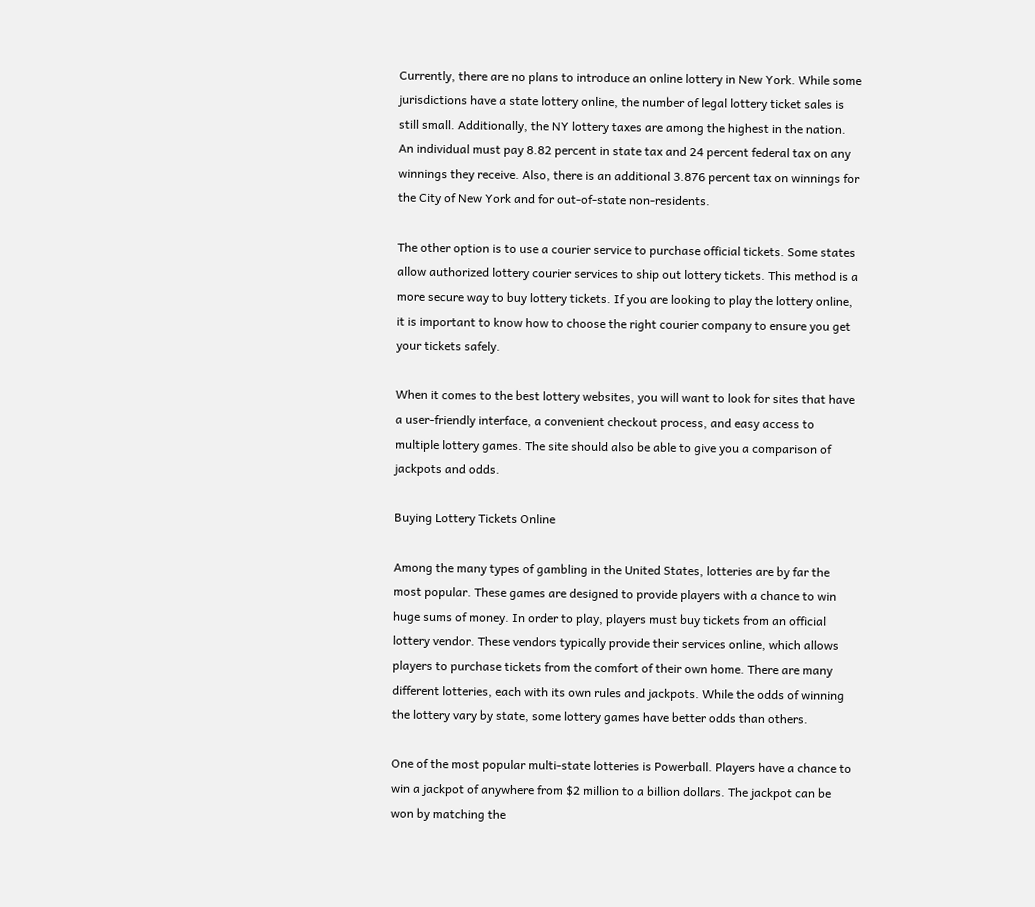Currently, there are no plans to introduce an online lottery in New York. While some jurisdictions have a state lottery online, the number of legal lottery ticket sales is still small. Additionally, the NY lottery taxes are among the highest in the nation. An individual must pay 8.82 percent in state tax and 24 percent federal tax on any winnings they receive. Also, there is an additional 3.876 percent tax on winnings for the City of New York and for out-of-state non-residents.

The other option is to use a courier service to purchase official tickets. Some states allow authorized lottery courier services to ship out lottery tickets. This method is a more secure way to buy lottery tickets. If you are looking to play the lottery online, it is important to know how to choose the right courier company to ensure you get your tickets safely.

When it comes to the best lottery websites, you will want to look for sites that have a user-friendly interface, a convenient checkout process, and easy access to multiple lottery games. The site should also be able to give you a comparison of jackpots and odds.

Buying Lottery Tickets Online

Among the many types of gambling in the United States, lotteries are by far the most popular. These games are designed to provide players with a chance to win huge sums of money. In order to play, players must buy tickets from an official lottery vendor. These vendors typically provide their services online, which allows players to purchase tickets from the comfort of their own home. There are many different lotteries, each with its own rules and jackpots. While the odds of winning the lottery vary by state, some lottery games have better odds than others.

One of the most popular multi-state lotteries is Powerball. Players have a chance to win a jackpot of anywhere from $2 million to a billion dollars. The jackpot can be won by matching the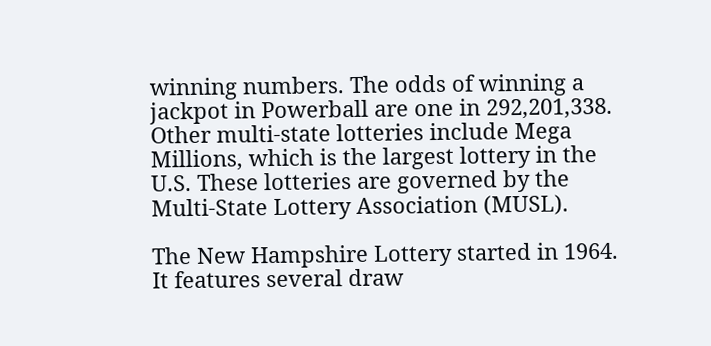winning numbers. The odds of winning a jackpot in Powerball are one in 292,201,338. Other multi-state lotteries include Mega Millions, which is the largest lottery in the U.S. These lotteries are governed by the Multi-State Lottery Association (MUSL).

The New Hampshire Lottery started in 1964. It features several draw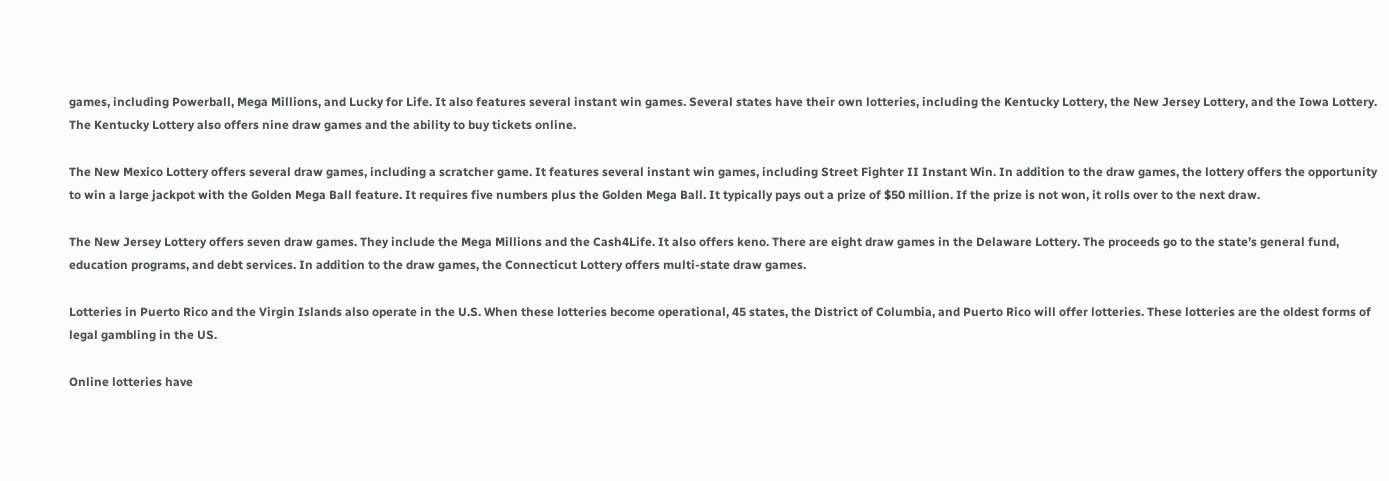games, including Powerball, Mega Millions, and Lucky for Life. It also features several instant win games. Several states have their own lotteries, including the Kentucky Lottery, the New Jersey Lottery, and the Iowa Lottery. The Kentucky Lottery also offers nine draw games and the ability to buy tickets online.

The New Mexico Lottery offers several draw games, including a scratcher game. It features several instant win games, including Street Fighter II Instant Win. In addition to the draw games, the lottery offers the opportunity to win a large jackpot with the Golden Mega Ball feature. It requires five numbers plus the Golden Mega Ball. It typically pays out a prize of $50 million. If the prize is not won, it rolls over to the next draw.

The New Jersey Lottery offers seven draw games. They include the Mega Millions and the Cash4Life. It also offers keno. There are eight draw games in the Delaware Lottery. The proceeds go to the state’s general fund, education programs, and debt services. In addition to the draw games, the Connecticut Lottery offers multi-state draw games.

Lotteries in Puerto Rico and the Virgin Islands also operate in the U.S. When these lotteries become operational, 45 states, the District of Columbia, and Puerto Rico will offer lotteries. These lotteries are the oldest forms of legal gambling in the US.

Online lotteries have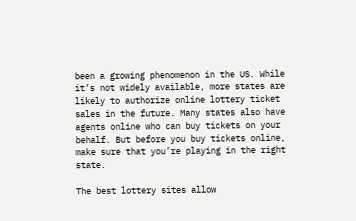been a growing phenomenon in the US. While it’s not widely available, more states are likely to authorize online lottery ticket sales in the future. Many states also have agents online who can buy tickets on your behalf. But before you buy tickets online, make sure that you’re playing in the right state.

The best lottery sites allow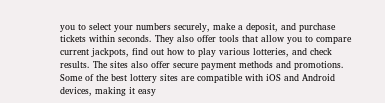you to select your numbers securely, make a deposit, and purchase tickets within seconds. They also offer tools that allow you to compare current jackpots, find out how to play various lotteries, and check results. The sites also offer secure payment methods and promotions. Some of the best lottery sites are compatible with iOS and Android devices, making it easy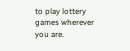to play lottery games wherever you are.